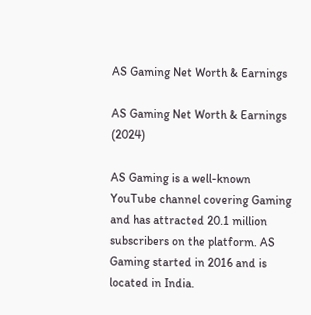AS Gaming Net Worth & Earnings

AS Gaming Net Worth & Earnings (2024)

AS Gaming is a well-known YouTube channel covering Gaming and has attracted 20.1 million subscribers on the platform. AS Gaming started in 2016 and is located in India.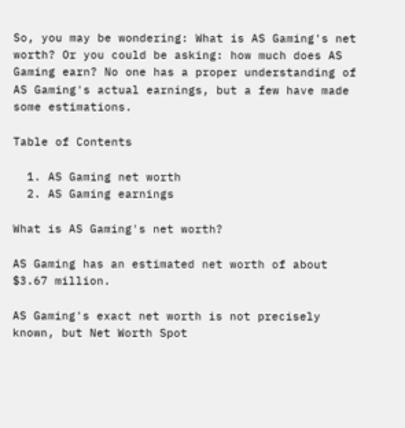So, you may be wondering: What is AS Gaming's net worth? Or you could be asking: how much does AS Gaming earn? No one has a proper understanding of AS Gaming's actual earnings, but a few have made some estimations.

Table of Contents

  1. AS Gaming net worth
  2. AS Gaming earnings

What is AS Gaming's net worth?

AS Gaming has an estimated net worth of about $3.67 million.

AS Gaming's exact net worth is not precisely known, but Net Worth Spot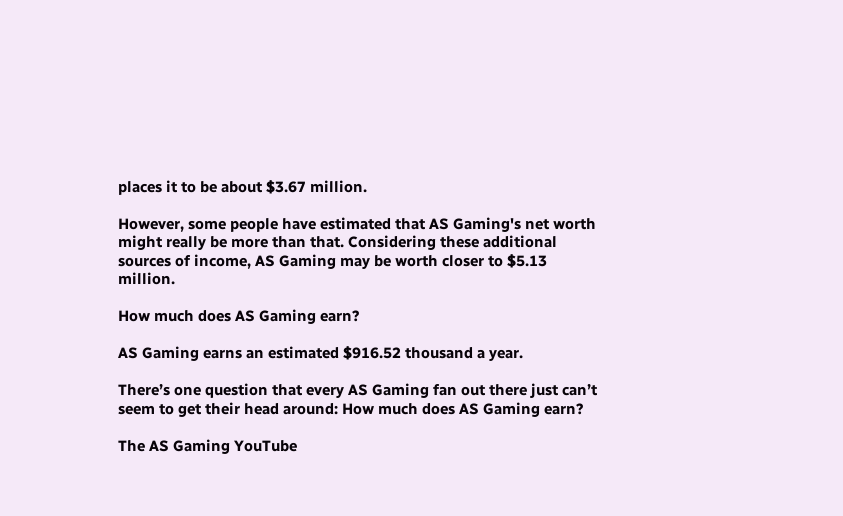places it to be about $3.67 million.

However, some people have estimated that AS Gaming's net worth might really be more than that. Considering these additional sources of income, AS Gaming may be worth closer to $5.13 million.

How much does AS Gaming earn?

AS Gaming earns an estimated $916.52 thousand a year.

There’s one question that every AS Gaming fan out there just can’t seem to get their head around: How much does AS Gaming earn?

The AS Gaming YouTube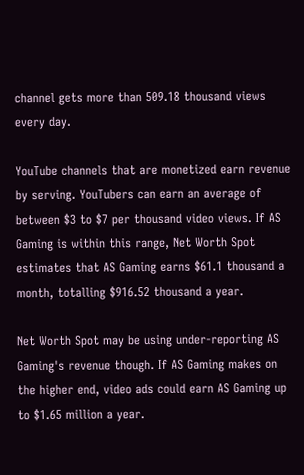channel gets more than 509.18 thousand views every day.

YouTube channels that are monetized earn revenue by serving. YouTubers can earn an average of between $3 to $7 per thousand video views. If AS Gaming is within this range, Net Worth Spot estimates that AS Gaming earns $61.1 thousand a month, totalling $916.52 thousand a year.

Net Worth Spot may be using under-reporting AS Gaming's revenue though. If AS Gaming makes on the higher end, video ads could earn AS Gaming up to $1.65 million a year.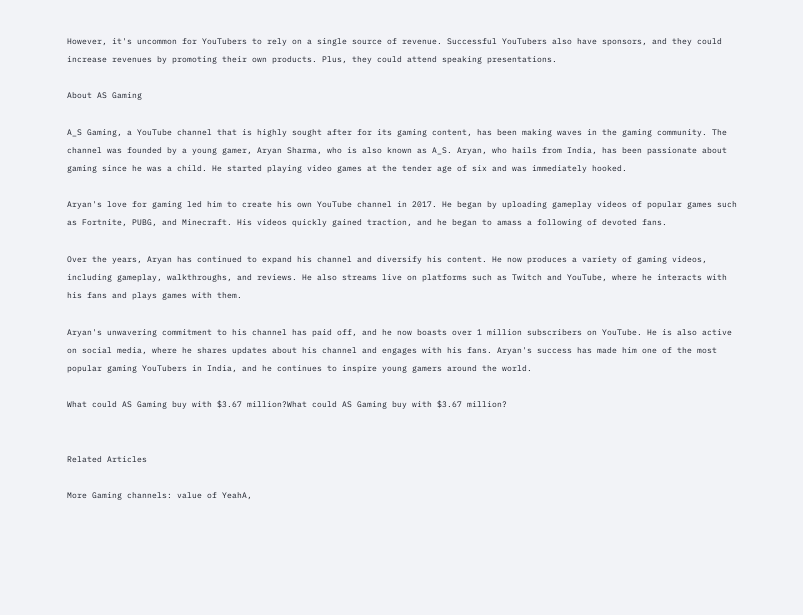However, it's uncommon for YouTubers to rely on a single source of revenue. Successful YouTubers also have sponsors, and they could increase revenues by promoting their own products. Plus, they could attend speaking presentations.

About AS Gaming

A_S Gaming, a YouTube channel that is highly sought after for its gaming content, has been making waves in the gaming community. The channel was founded by a young gamer, Aryan Sharma, who is also known as A_S. Aryan, who hails from India, has been passionate about gaming since he was a child. He started playing video games at the tender age of six and was immediately hooked.

Aryan's love for gaming led him to create his own YouTube channel in 2017. He began by uploading gameplay videos of popular games such as Fortnite, PUBG, and Minecraft. His videos quickly gained traction, and he began to amass a following of devoted fans.

Over the years, Aryan has continued to expand his channel and diversify his content. He now produces a variety of gaming videos, including gameplay, walkthroughs, and reviews. He also streams live on platforms such as Twitch and YouTube, where he interacts with his fans and plays games with them.

Aryan's unwavering commitment to his channel has paid off, and he now boasts over 1 million subscribers on YouTube. He is also active on social media, where he shares updates about his channel and engages with his fans. Aryan's success has made him one of the most popular gaming YouTubers in India, and he continues to inspire young gamers around the world.

What could AS Gaming buy with $3.67 million?What could AS Gaming buy with $3.67 million?


Related Articles

More Gaming channels: value of YeahA,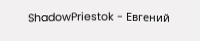ShadowPriestok - Евгений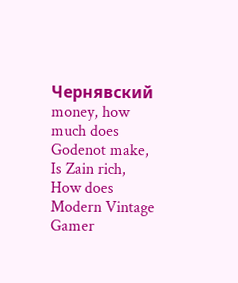Чернявский money, how much does Godenot make, Is Zain rich, How does Modern Vintage Gamer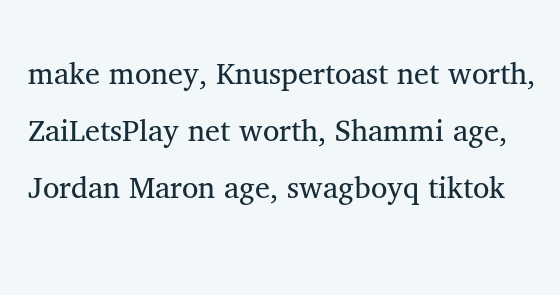make money, Knuspertoast net worth, ZaiLetsPlay net worth, Shammi age, Jordan Maron age, swagboyq tiktok